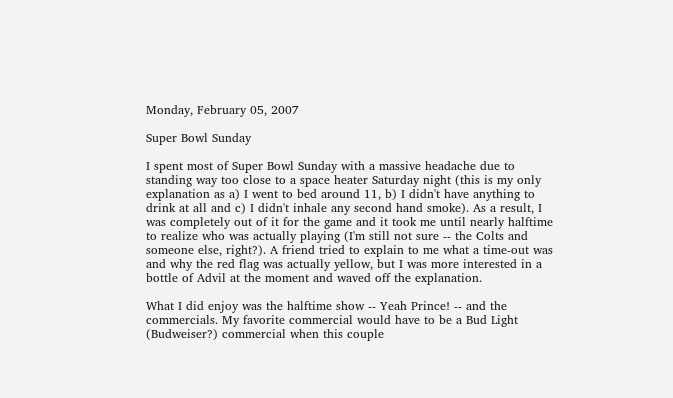Monday, February 05, 2007

Super Bowl Sunday

I spent most of Super Bowl Sunday with a massive headache due to standing way too close to a space heater Saturday night (this is my only explanation as a) I went to bed around 11, b) I didn't have anything to drink at all and c) I didn't inhale any second hand smoke). As a result, I was completely out of it for the game and it took me until nearly halftime to realize who was actually playing (I'm still not sure -- the Colts and someone else, right?). A friend tried to explain to me what a time-out was and why the red flag was actually yellow, but I was more interested in a bottle of Advil at the moment and waved off the explanation.

What I did enjoy was the halftime show -- Yeah Prince! -- and the commercials. My favorite commercial would have to be a Bud Light (Budweiser?) commercial when this couple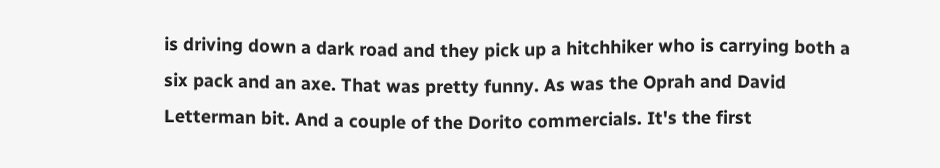is driving down a dark road and they pick up a hitchhiker who is carrying both a six pack and an axe. That was pretty funny. As was the Oprah and David Letterman bit. And a couple of the Dorito commercials. It's the first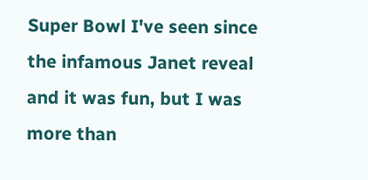Super Bowl I've seen since the infamous Janet reveal and it was fun, but I was more than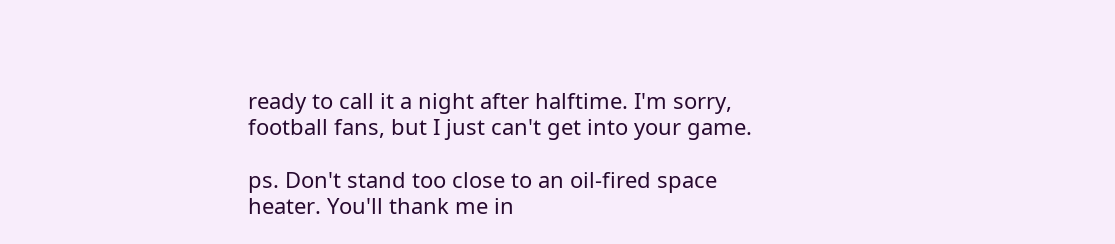ready to call it a night after halftime. I'm sorry, football fans, but I just can't get into your game.

ps. Don't stand too close to an oil-fired space heater. You'll thank me in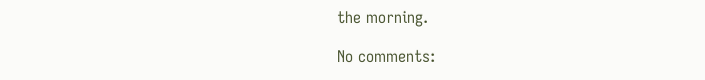the morning.

No comments: